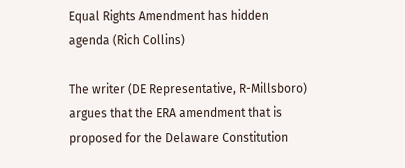Equal Rights Amendment has hidden agenda (Rich Collins)

The writer (DE Representative, R-Millsboro) argues that the ERA amendment that is proposed for the Delaware Constitution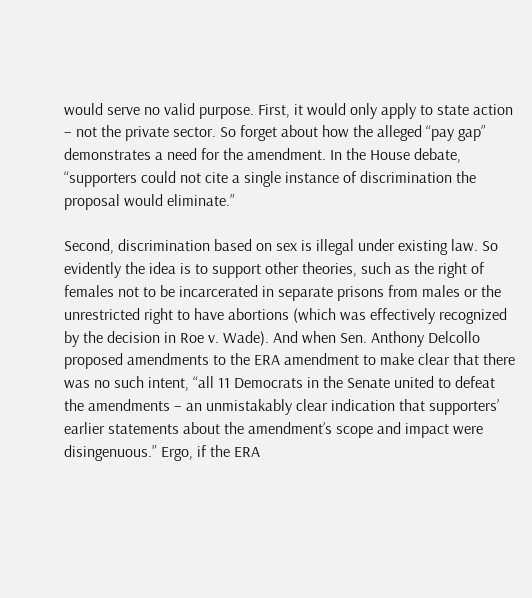would serve no valid purpose. First, it would only apply to state action – not the private sector. So forget about how the alleged “pay gap” demonstrates a need for the amendment. In the House debate, “supporters could not cite a single instance of discrimination the proposal would eliminate.”

Second, discrimination based on sex is illegal under existing law. So evidently the idea is to support other theories, such as the right of females not to be incarcerated in separate prisons from males or the unrestricted right to have abortions (which was effectively recognized by the decision in Roe v. Wade). And when Sen. Anthony Delcollo proposed amendments to the ERA amendment to make clear that there was no such intent, “all 11 Democrats in the Senate united to defeat the amendments – an unmistakably clear indication that supporters’ earlier statements about the amendment’s scope and impact were disingenuous.” Ergo, if the ERA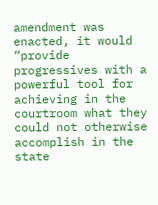amendment was enacted, it would “provide progressives with a powerful tool for achieving in the courtroom what they could not otherwise accomplish in the state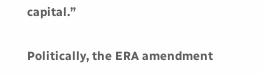capital.”

Politically, the ERA amendment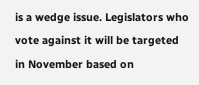is a wedge issue. Legislators who vote against it will be targeted in November based on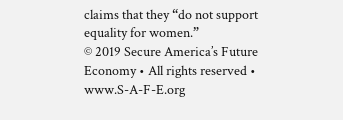claims that they “do not support equality for women.”
© 2019 Secure America’s Future Economy • All rights reserved • www.S-A-F-E.org